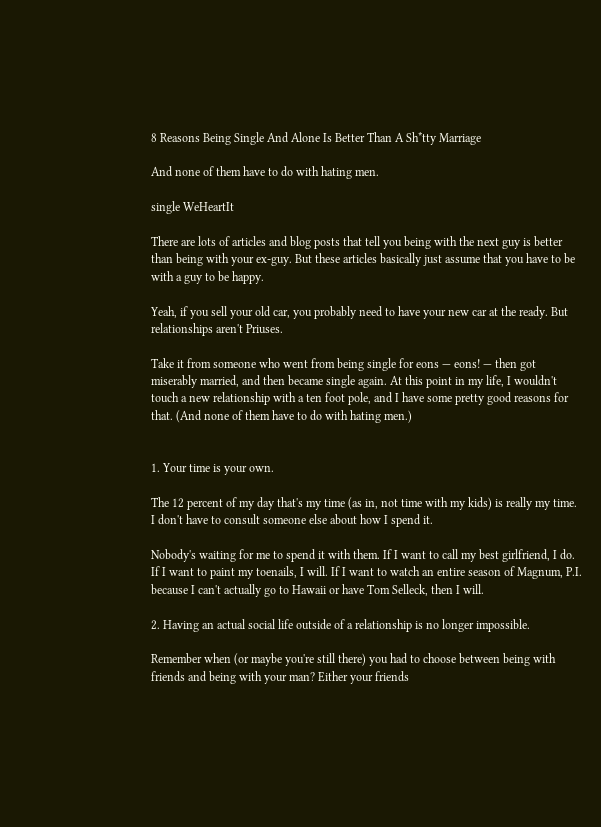8 Reasons Being Single And Alone Is Better Than A Sh*tty Marriage

And none of them have to do with hating men.

single WeHeartIt

There are lots of articles and blog posts that tell you being with the next guy is better than being with your ex-guy. But these articles basically just assume that you have to be with a guy to be happy.

Yeah, if you sell your old car, you probably need to have your new car at the ready. But relationships aren't Priuses.

Take it from someone who went from being single for eons — eons! — then got miserably married, and then became single again. At this point in my life, I wouldn't touch a new relationship with a ten foot pole, and I have some pretty good reasons for that. (And none of them have to do with hating men.)


1. Your time is your own.

The 12 percent of my day that's my time (as in, not time with my kids) is really my time. I don't have to consult someone else about how I spend it.

Nobody's waiting for me to spend it with them. If I want to call my best girlfriend, I do. If I want to paint my toenails, I will. If I want to watch an entire season of Magnum, P.I. because I can't actually go to Hawaii or have Tom Selleck, then I will.

2. Having an actual social life outside of a relationship is no longer impossible.

Remember when (or maybe you're still there) you had to choose between being with friends and being with your man? Either your friends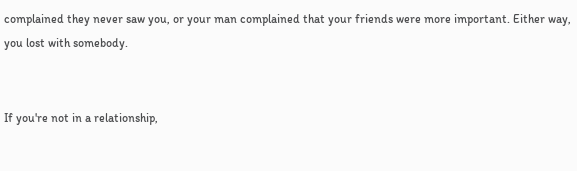complained they never saw you, or your man complained that your friends were more important. Either way, you lost with somebody.


If you're not in a relationship,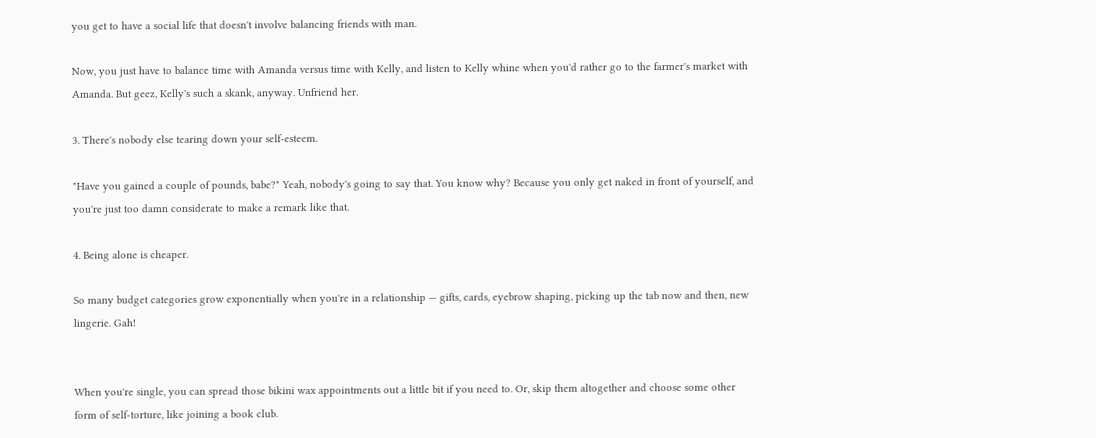you get to have a social life that doesn't involve balancing friends with man.

Now, you just have to balance time with Amanda versus time with Kelly, and listen to Kelly whine when you'd rather go to the farmer's market with Amanda. But geez, Kelly's such a skank, anyway. Unfriend her.

3. There's nobody else tearing down your self-esteem.

"Have you gained a couple of pounds, babe?" Yeah, nobody's going to say that. You know why? Because you only get naked in front of yourself, and you're just too damn considerate to make a remark like that.

4. Being alone is cheaper.

So many budget categories grow exponentially when you're in a relationship — gifts, cards, eyebrow shaping, picking up the tab now and then, new lingerie. Gah!


When you're single, you can spread those bikini wax appointments out a little bit if you need to. Or, skip them altogether and choose some other form of self-torture, like joining a book club.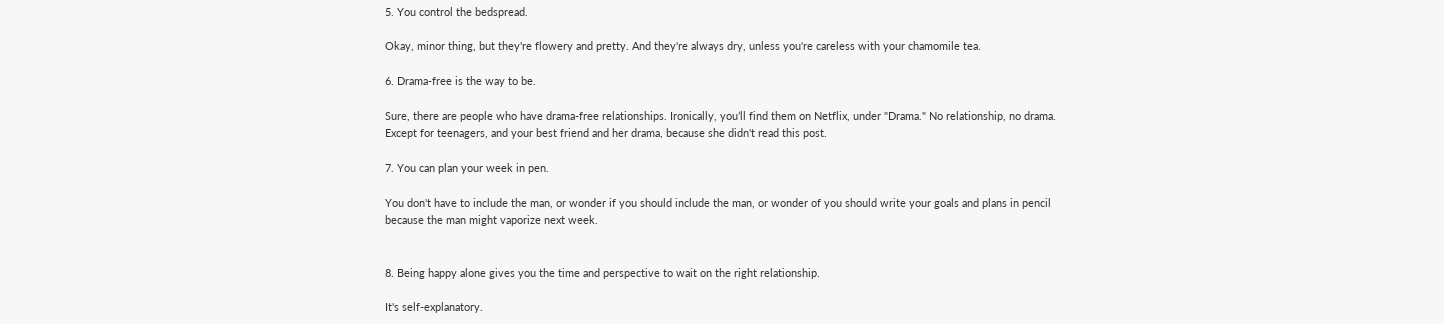5. You control the bedspread.

Okay, minor thing, but they're flowery and pretty. And they're always dry, unless you're careless with your chamomile tea.

6. Drama-free is the way to be.

Sure, there are people who have drama-free relationships. Ironically, you’ll find them on Netflix, under "Drama." No relationship, no drama. Except for teenagers, and your best friend and her drama, because she didn't read this post.

7. You can plan your week in pen.

You don't have to include the man, or wonder if you should include the man, or wonder of you should write your goals and plans in pencil because the man might vaporize next week.


8. Being happy alone gives you the time and perspective to wait on the right relationship.

It's self-explanatory.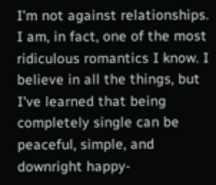I'm not against relationships. I am, in fact, one of the most ridiculous romantics I know. I believe in all the things, but I've learned that being completely single can be peaceful, simple, and downright happy-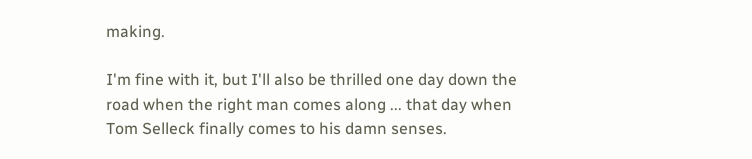making.

I'm fine with it, but I'll also be thrilled one day down the road when the right man comes along ... that day when Tom Selleck finally comes to his damn senses.